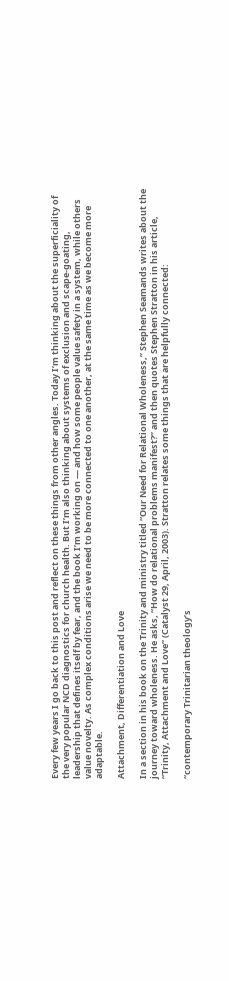Every few years I go back to this post and reflect on these things from other angles. Today I’m thinking about the superficiality of the very popular NCD diagnostics for church health. But I’m also thinking about systems of exclusion and scape-goating, leadership that defines itself by fear, and the book I’m working on — and how some people value safety in a system, while others value novelty. As complex conditions arise we need to be more connected to one another, at the same time as we become more adaptable.

Attachment, Differentiation and Love

In a section in his book on the Trinity and ministry titled “Our Need for Relational Wholeness,” Stephen Seamands writes about the journey toward wholeness. He asks, “How do relational problems manifest?” and then quotes Stephen Stratton in his article, “Trinity, Attachment and Love” (Catalyst 29, April, 2003). Stratton relates some things that are helpfully connected:

“contemporary Trinitarian theology’s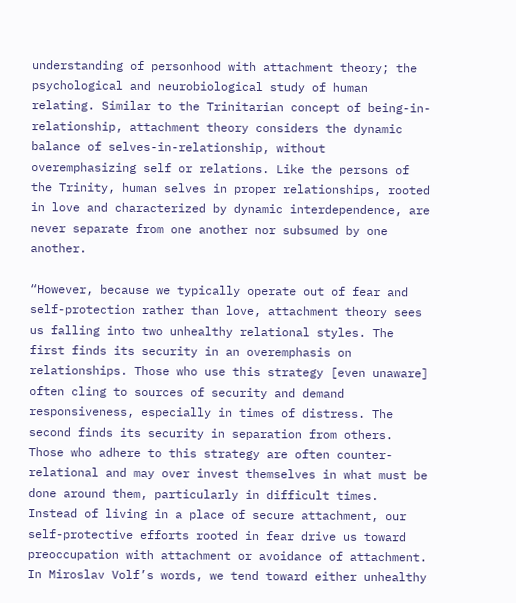understanding of personhood with attachment theory; the psychological and neurobiological study of human relating. Similar to the Trinitarian concept of being-in-relationship, attachment theory considers the dynamic balance of selves-in-relationship, without overemphasizing self or relations. Like the persons of the Trinity, human selves in proper relationships, rooted in love and characterized by dynamic interdependence, are never separate from one another nor subsumed by one another.

“However, because we typically operate out of fear and self-protection rather than love, attachment theory sees us falling into two unhealthy relational styles. The first finds its security in an overemphasis on relationships. Those who use this strategy [even unaware] often cling to sources of security and demand responsiveness, especially in times of distress. The second finds its security in separation from others. Those who adhere to this strategy are often counter-relational and may over invest themselves in what must be done around them, particularly in difficult times. Instead of living in a place of secure attachment, our self-protective efforts rooted in fear drive us toward preoccupation with attachment or avoidance of attachment. In Miroslav Volf’s words, we tend toward either unhealthy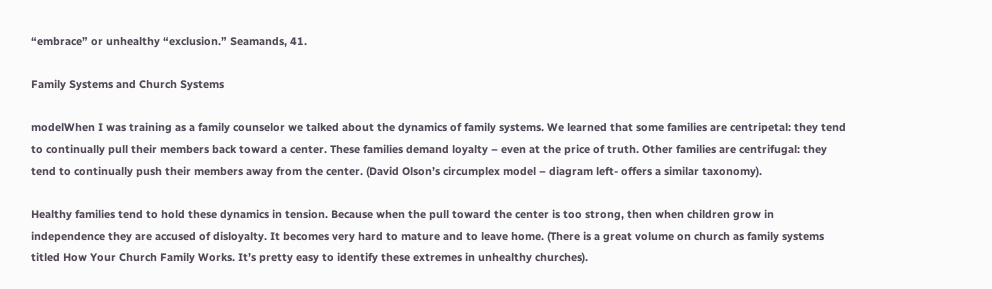“embrace” or unhealthy “exclusion.” Seamands, 41.

Family Systems and Church Systems

modelWhen I was training as a family counselor we talked about the dynamics of family systems. We learned that some families are centripetal: they tend to continually pull their members back toward a center. These families demand loyalty – even at the price of truth. Other families are centrifugal: they tend to continually push their members away from the center. (David Olson’s circumplex model – diagram left- offers a similar taxonomy).

Healthy families tend to hold these dynamics in tension. Because when the pull toward the center is too strong, then when children grow in independence they are accused of disloyalty. It becomes very hard to mature and to leave home. (There is a great volume on church as family systems titled How Your Church Family Works. It’s pretty easy to identify these extremes in unhealthy churches).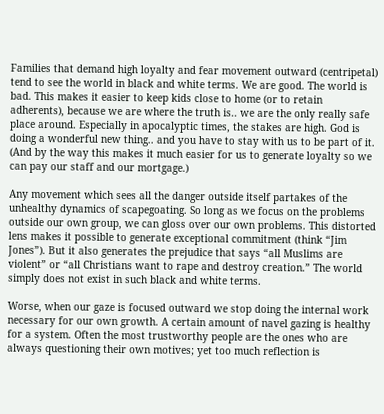Families that demand high loyalty and fear movement outward (centripetal) tend to see the world in black and white terms. We are good. The world is bad. This makes it easier to keep kids close to home (or to retain adherents), because we are where the truth is.. we are the only really safe place around. Especially in apocalyptic times, the stakes are high. God is doing a wonderful new thing.. and you have to stay with us to be part of it. (And by the way this makes it much easier for us to generate loyalty so we can pay our staff and our mortgage.)

Any movement which sees all the danger outside itself partakes of the unhealthy dynamics of scapegoating. So long as we focus on the problems outside our own group, we can gloss over our own problems. This distorted lens makes it possible to generate exceptional commitment (think “Jim Jones”). But it also generates the prejudice that says “all Muslims are violent” or “all Christians want to rape and destroy creation.” The world simply does not exist in such black and white terms.

Worse, when our gaze is focused outward we stop doing the internal work necessary for our own growth. A certain amount of navel gazing is healthy for a system. Often the most trustworthy people are the ones who are always questioning their own motives; yet too much reflection is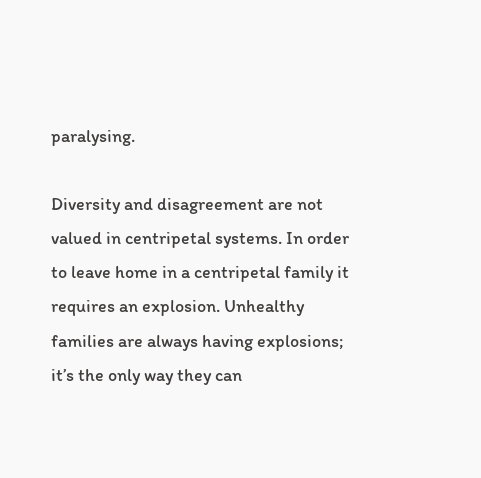paralysing.

Diversity and disagreement are not valued in centripetal systems. In order to leave home in a centripetal family it requires an explosion. Unhealthy families are always having explosions; it’s the only way they can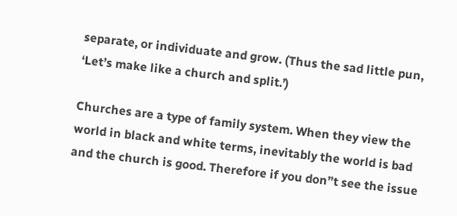separate, or individuate and grow. (Thus the sad little pun, ‘Let’s make like a church and split.’)

Churches are a type of family system. When they view the world in black and white terms, inevitably the world is bad and the church is good. Therefore if you don”t see the issue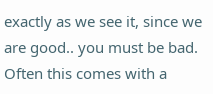exactly as we see it, since we are good.. you must be bad. Often this comes with a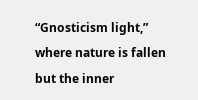“Gnosticism light,” where nature is fallen but the inner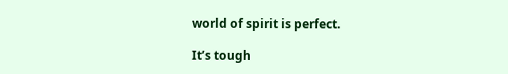world of spirit is perfect.

It’s tough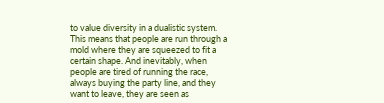to value diversity in a dualistic system. This means that people are run through a mold where they are squeezed to fit a certain shape. And inevitably, when people are tired of running the race, always buying the party line, and they want to leave, they are seen as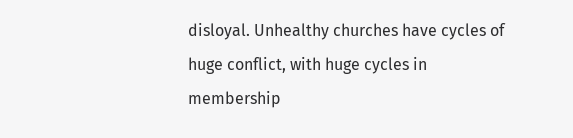disloyal. Unhealthy churches have cycles of huge conflict, with huge cycles in membership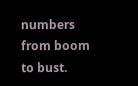numbers from boom to bust.